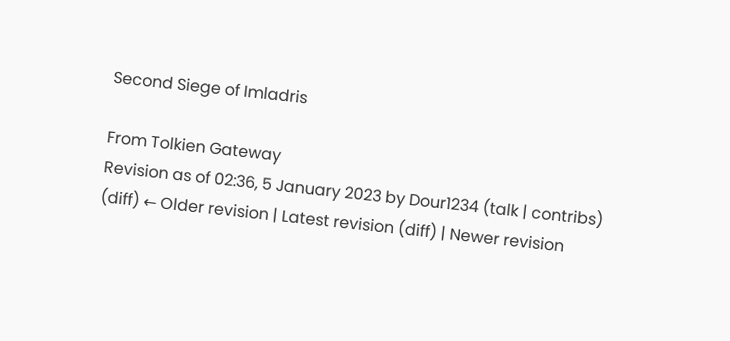Second Siege of Imladris

From Tolkien Gateway
Revision as of 02:36, 5 January 2023 by Dour1234 (talk | contribs)
(diff) ← Older revision | Latest revision (diff) | Newer revision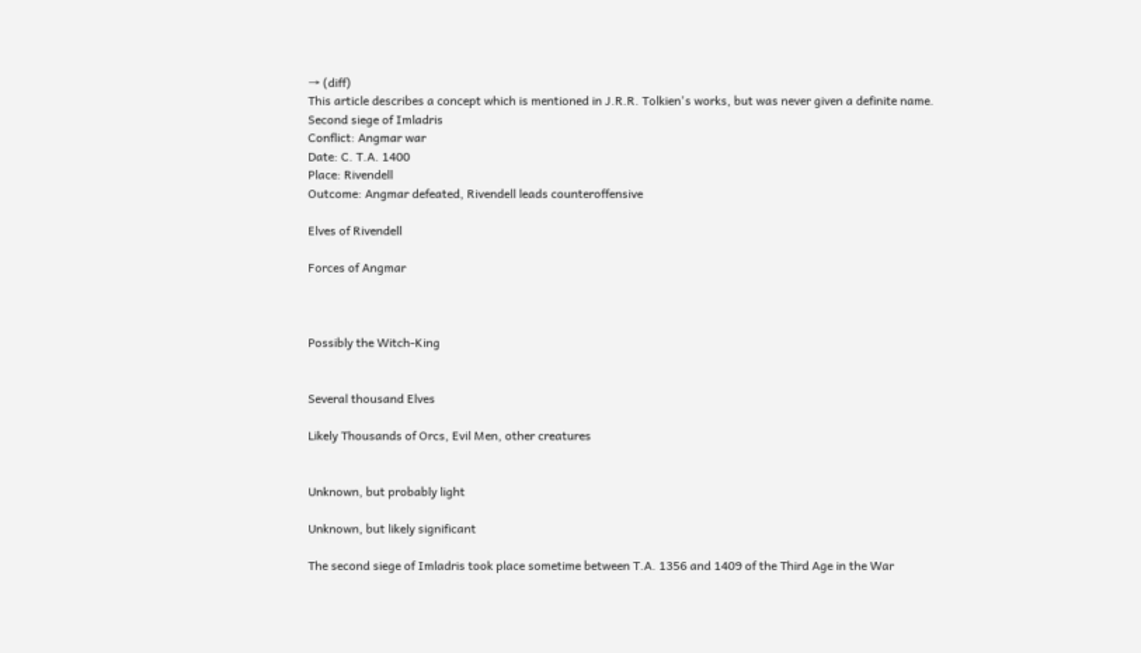→ (diff)
This article describes a concept which is mentioned in J.R.R. Tolkien's works, but was never given a definite name.
Second siege of Imladris
Conflict: Angmar war
Date: C. T.A. 1400
Place: Rivendell
Outcome: Angmar defeated, Rivendell leads counteroffensive

Elves of Rivendell

Forces of Angmar



Possibly the Witch-King


Several thousand Elves

Likely Thousands of Orcs, Evil Men, other creatures


Unknown, but probably light

Unknown, but likely significant

The second siege of Imladris took place sometime between T.A. 1356 and 1409 of the Third Age in the War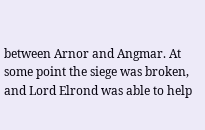between Arnor and Angmar. At some point the siege was broken, and Lord Elrond was able to help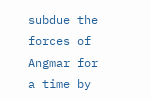subdue the forces of Angmar for a time by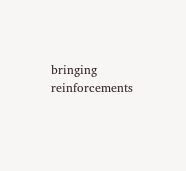bringing reinforcements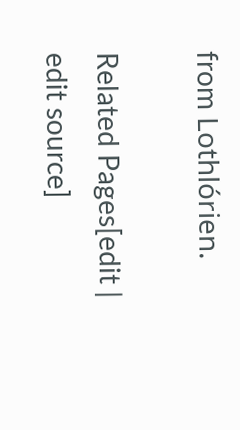from Lothlórien.

Related Pages[edit | edit source]